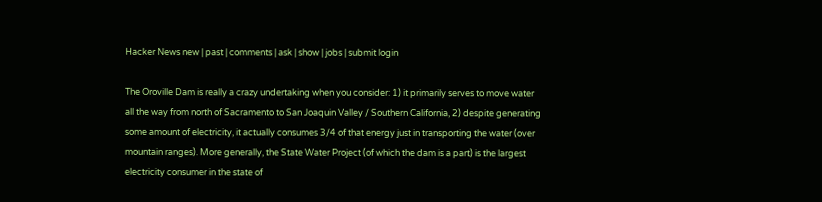Hacker News new | past | comments | ask | show | jobs | submit login

The Oroville Dam is really a crazy undertaking when you consider: 1) it primarily serves to move water all the way from north of Sacramento to San Joaquin Valley / Southern California, 2) despite generating some amount of electricity, it actually consumes 3/4 of that energy just in transporting the water (over mountain ranges). More generally, the State Water Project (of which the dam is a part) is the largest electricity consumer in the state of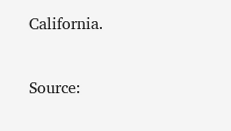California.

Source: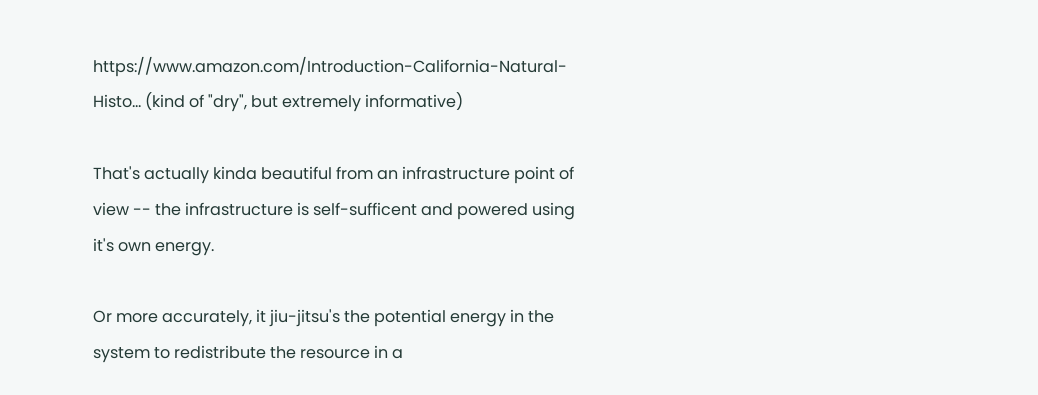https://www.amazon.com/Introduction-California-Natural-Histo... (kind of "dry", but extremely informative)

That's actually kinda beautiful from an infrastructure point of view -- the infrastructure is self-sufficent and powered using it's own energy.

Or more accurately, it jiu-jitsu's the potential energy in the system to redistribute the resource in a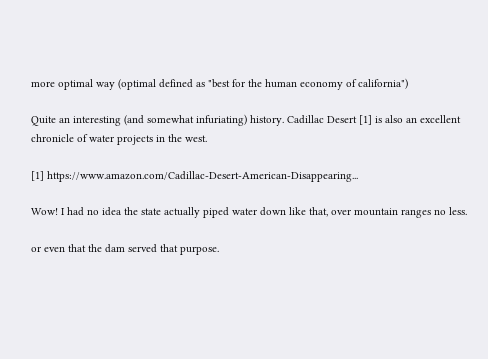more optimal way (optimal defined as "best for the human economy of california")

Quite an interesting (and somewhat infuriating) history. Cadillac Desert [1] is also an excellent chronicle of water projects in the west.

[1] https://www.amazon.com/Cadillac-Desert-American-Disappearing...

Wow! I had no idea the state actually piped water down like that, over mountain ranges no less.

or even that the dam served that purpose.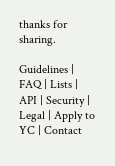thanks for sharing.

Guidelines | FAQ | Lists | API | Security | Legal | Apply to YC | Contact